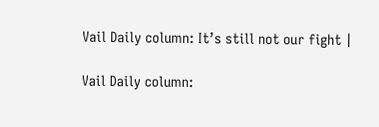Vail Daily column: It’s still not our fight |

Vail Daily column: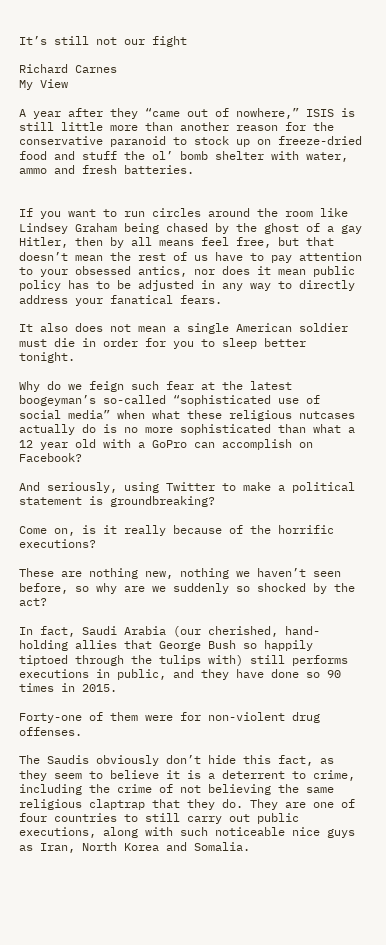It’s still not our fight

Richard Carnes
My View

A year after they “came out of nowhere,” ISIS is still little more than another reason for the conservative paranoid to stock up on freeze-dried food and stuff the ol’ bomb shelter with water, ammo and fresh batteries.


If you want to run circles around the room like Lindsey Graham being chased by the ghost of a gay Hitler, then by all means feel free, but that doesn’t mean the rest of us have to pay attention to your obsessed antics, nor does it mean public policy has to be adjusted in any way to directly address your fanatical fears.

It also does not mean a single American soldier must die in order for you to sleep better tonight.

Why do we feign such fear at the latest boogeyman’s so-called “sophisticated use of social media” when what these religious nutcases actually do is no more sophisticated than what a 12 year old with a GoPro can accomplish on Facebook?

And seriously, using Twitter to make a political statement is groundbreaking?

Come on, is it really because of the horrific executions?

These are nothing new, nothing we haven’t seen before, so why are we suddenly so shocked by the act?

In fact, Saudi Arabia (our cherished, hand-holding allies that George Bush so happily tiptoed through the tulips with) still performs executions in public, and they have done so 90 times in 2015.

Forty-one of them were for non-violent drug offenses.

The Saudis obviously don’t hide this fact, as they seem to believe it is a deterrent to crime, including the crime of not believing the same religious claptrap that they do. They are one of four countries to still carry out public executions, along with such noticeable nice guys as Iran, North Korea and Somalia.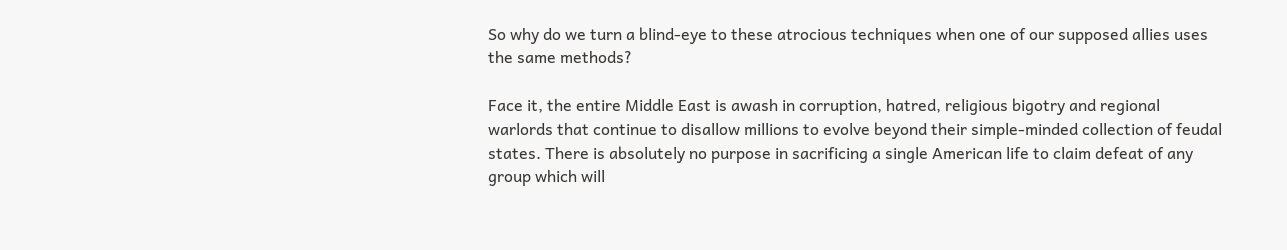So why do we turn a blind-eye to these atrocious techniques when one of our supposed allies uses the same methods?

Face it, the entire Middle East is awash in corruption, hatred, religious bigotry and regional warlords that continue to disallow millions to evolve beyond their simple-minded collection of feudal states. There is absolutely no purpose in sacrificing a single American life to claim defeat of any group which will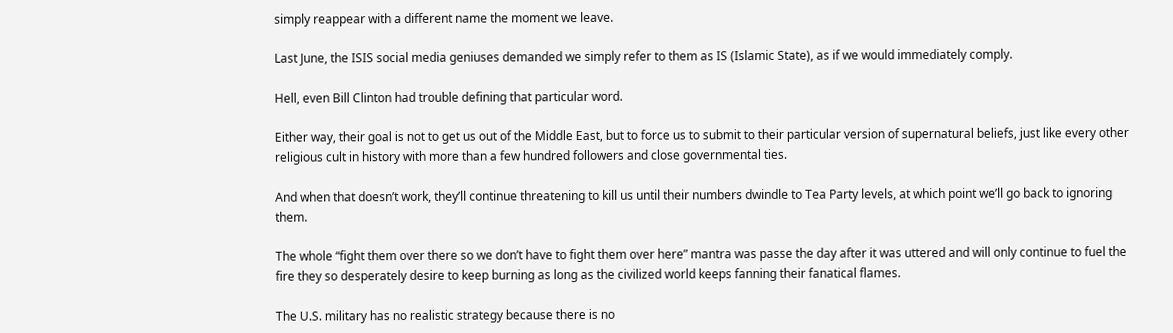simply reappear with a different name the moment we leave.

Last June, the ISIS social media geniuses demanded we simply refer to them as IS (Islamic State), as if we would immediately comply.

Hell, even Bill Clinton had trouble defining that particular word.

Either way, their goal is not to get us out of the Middle East, but to force us to submit to their particular version of supernatural beliefs, just like every other religious cult in history with more than a few hundred followers and close governmental ties.

And when that doesn’t work, they’ll continue threatening to kill us until their numbers dwindle to Tea Party levels, at which point we’ll go back to ignoring them.

The whole “fight them over there so we don’t have to fight them over here” mantra was passe the day after it was uttered and will only continue to fuel the fire they so desperately desire to keep burning as long as the civilized world keeps fanning their fanatical flames.

The U.S. military has no realistic strategy because there is no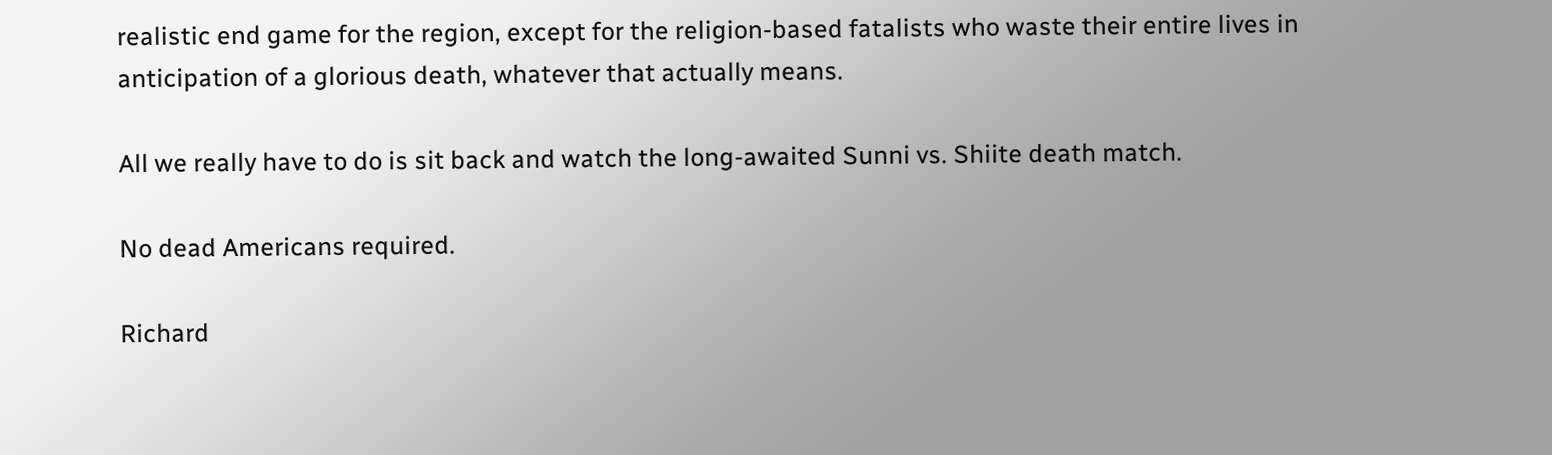realistic end game for the region, except for the religion-based fatalists who waste their entire lives in anticipation of a glorious death, whatever that actually means.

All we really have to do is sit back and watch the long-awaited Sunni vs. Shiite death match.

No dead Americans required.

Richard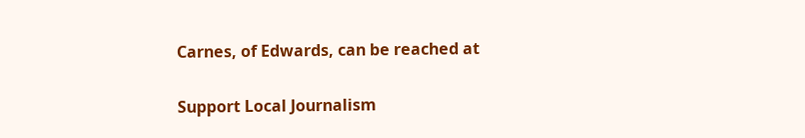Carnes, of Edwards, can be reached at

Support Local Journalism